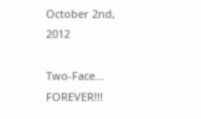October 2nd, 2012

Two-Face... FOREVER!!!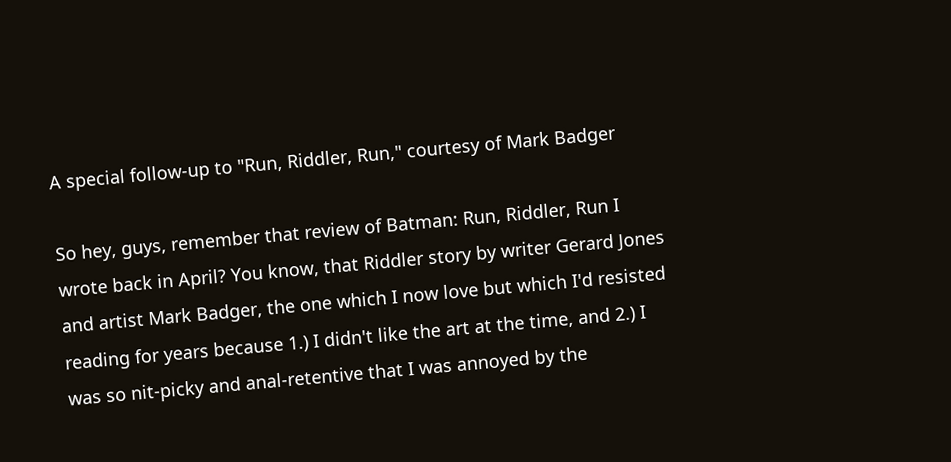A special follow-up to "Run, Riddler, Run," courtesy of Mark Badger

So hey, guys, remember that review of Batman: Run, Riddler, Run I wrote back in April? You know, that Riddler story by writer Gerard Jones and artist Mark Badger, the one which I now love but which I'd resisted reading for years because 1.) I didn't like the art at the time, and 2.) I was so nit-picky and anal-retentive that I was annoyed by the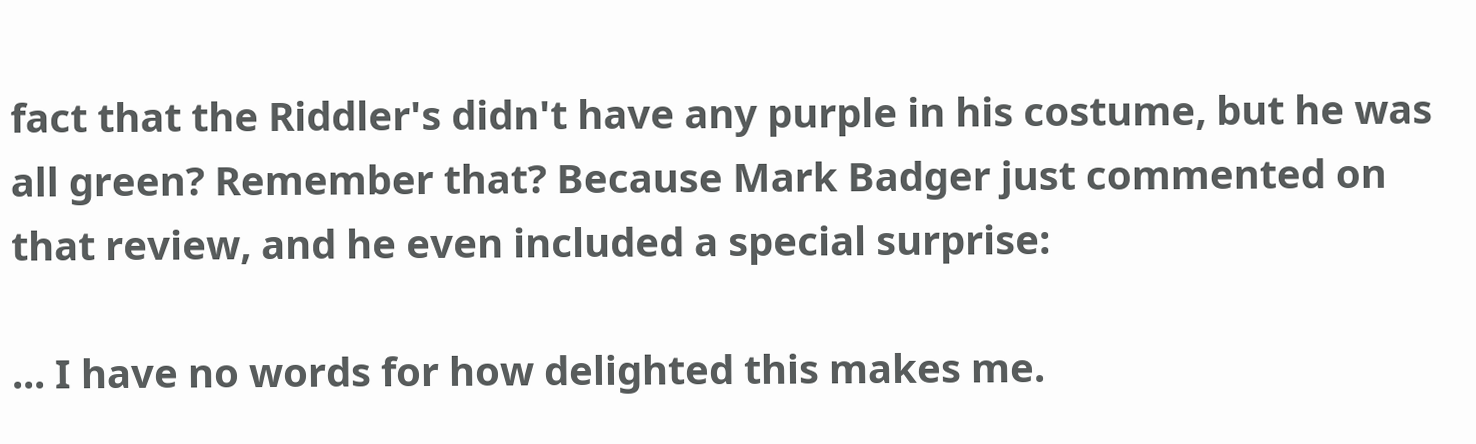fact that the Riddler's didn't have any purple in his costume, but he was all green? Remember that? Because Mark Badger just commented on that review, and he even included a special surprise:

... I have no words for how delighted this makes me.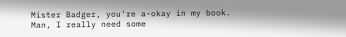Mister Badger, you're a-okay in my book. Man, I really need some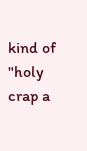kind of "holy crap a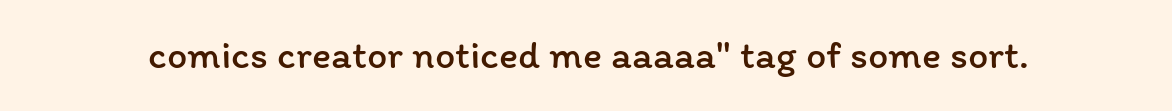comics creator noticed me aaaaa" tag of some sort.